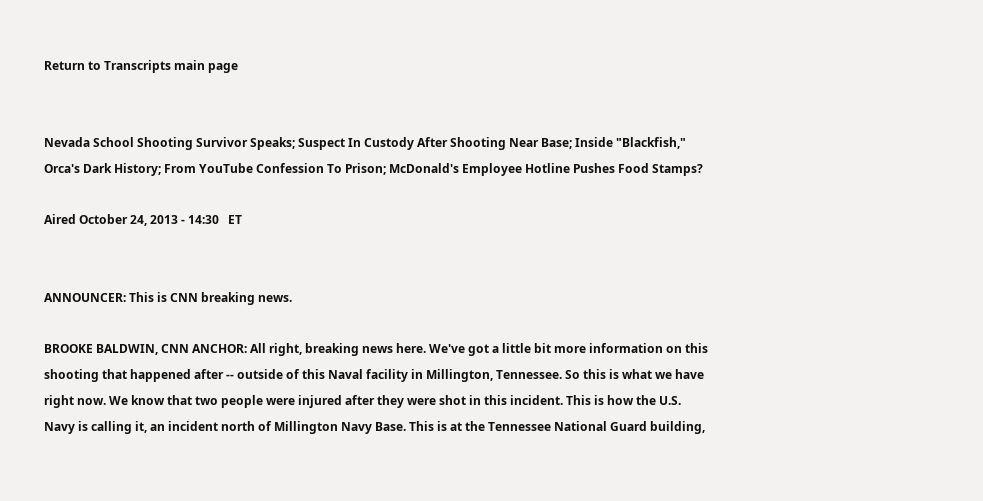Return to Transcripts main page


Nevada School Shooting Survivor Speaks; Suspect In Custody After Shooting Near Base; Inside "Blackfish," Orca's Dark History; From YouTube Confession To Prison; McDonald's Employee Hotline Pushes Food Stamps?

Aired October 24, 2013 - 14:30   ET


ANNOUNCER: This is CNN breaking news.

BROOKE BALDWIN, CNN ANCHOR: All right, breaking news here. We've got a little bit more information on this shooting that happened after -- outside of this Naval facility in Millington, Tennessee. So this is what we have right now. We know that two people were injured after they were shot in this incident. This is how the U.S. Navy is calling it, an incident north of Millington Navy Base. This is at the Tennessee National Guard building,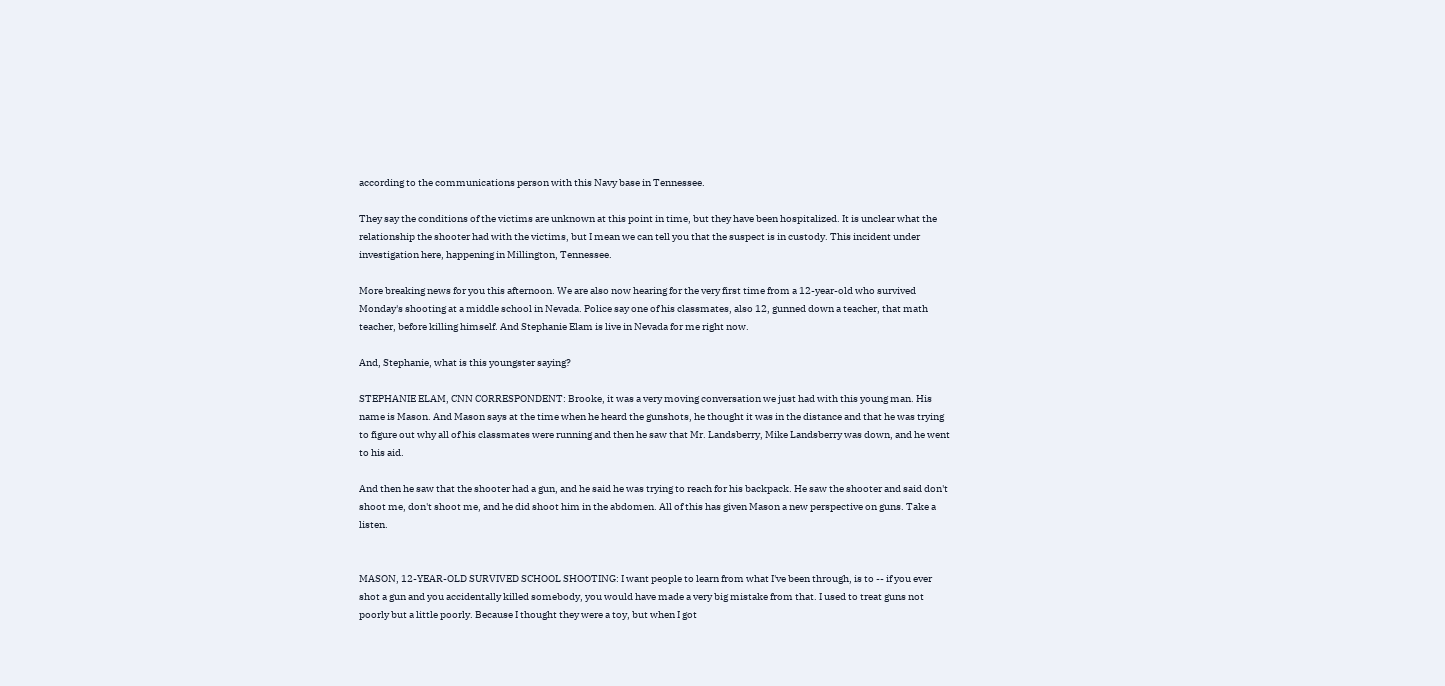according to the communications person with this Navy base in Tennessee.

They say the conditions of the victims are unknown at this point in time, but they have been hospitalized. It is unclear what the relationship the shooter had with the victims, but I mean we can tell you that the suspect is in custody. This incident under investigation here, happening in Millington, Tennessee.

More breaking news for you this afternoon. We are also now hearing for the very first time from a 12-year-old who survived Monday's shooting at a middle school in Nevada. Police say one of his classmates, also 12, gunned down a teacher, that math teacher, before killing himself. And Stephanie Elam is live in Nevada for me right now.

And, Stephanie, what is this youngster saying?

STEPHANIE ELAM, CNN CORRESPONDENT: Brooke, it was a very moving conversation we just had with this young man. His name is Mason. And Mason says at the time when he heard the gunshots, he thought it was in the distance and that he was trying to figure out why all of his classmates were running and then he saw that Mr. Landsberry, Mike Landsberry was down, and he went to his aid.

And then he saw that the shooter had a gun, and he said he was trying to reach for his backpack. He saw the shooter and said don't shoot me, don't shoot me, and he did shoot him in the abdomen. All of this has given Mason a new perspective on guns. Take a listen.


MASON, 12-YEAR-OLD SURVIVED SCHOOL SHOOTING: I want people to learn from what I've been through, is to -- if you ever shot a gun and you accidentally killed somebody, you would have made a very big mistake from that. I used to treat guns not poorly but a little poorly. Because I thought they were a toy, but when I got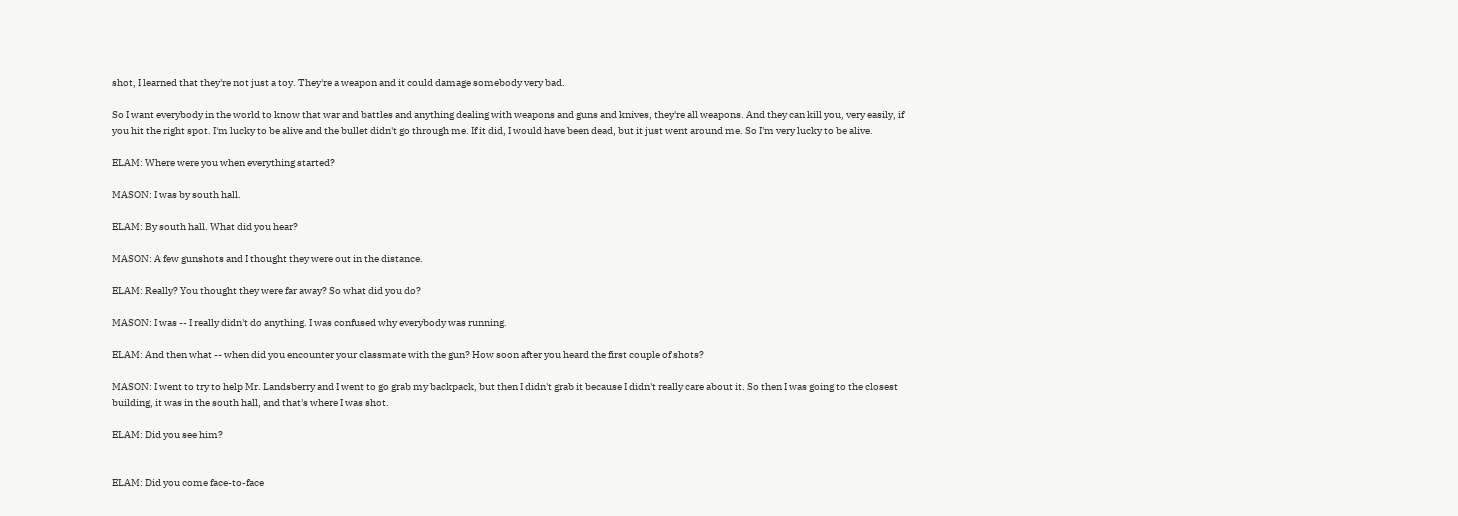shot, I learned that they're not just a toy. They're a weapon and it could damage somebody very bad.

So I want everybody in the world to know that war and battles and anything dealing with weapons and guns and knives, they're all weapons. And they can kill you, very easily, if you hit the right spot. I'm lucky to be alive and the bullet didn't go through me. If it did, I would have been dead, but it just went around me. So I'm very lucky to be alive.

ELAM: Where were you when everything started?

MASON: I was by south hall.

ELAM: By south hall. What did you hear?

MASON: A few gunshots and I thought they were out in the distance.

ELAM: Really? You thought they were far away? So what did you do?

MASON: I was -- I really didn't do anything. I was confused why everybody was running.

ELAM: And then what -- when did you encounter your classmate with the gun? How soon after you heard the first couple of shots?

MASON: I went to try to help Mr. Landsberry and I went to go grab my backpack, but then I didn't grab it because I didn't really care about it. So then I was going to the closest building, it was in the south hall, and that's where I was shot.

ELAM: Did you see him?


ELAM: Did you come face-to-face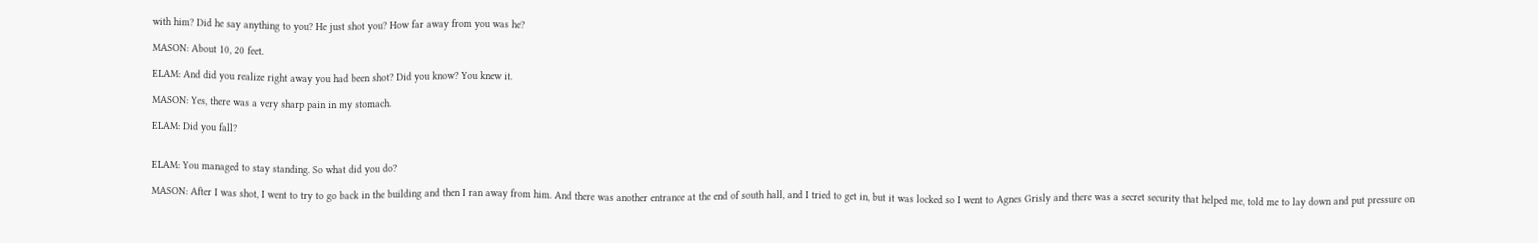with him? Did he say anything to you? He just shot you? How far away from you was he?

MASON: About 10, 20 feet.

ELAM: And did you realize right away you had been shot? Did you know? You knew it.

MASON: Yes, there was a very sharp pain in my stomach.

ELAM: Did you fall?


ELAM: You managed to stay standing. So what did you do?

MASON: After I was shot, I went to try to go back in the building and then I ran away from him. And there was another entrance at the end of south hall, and I tried to get in, but it was locked so I went to Agnes Grisly and there was a secret security that helped me, told me to lay down and put pressure on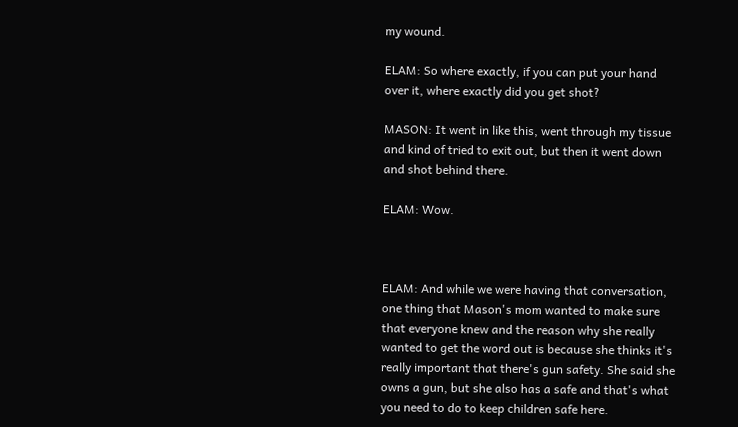my wound.

ELAM: So where exactly, if you can put your hand over it, where exactly did you get shot?

MASON: It went in like this, went through my tissue and kind of tried to exit out, but then it went down and shot behind there.

ELAM: Wow.



ELAM: And while we were having that conversation, one thing that Mason's mom wanted to make sure that everyone knew and the reason why she really wanted to get the word out is because she thinks it's really important that there's gun safety. She said she owns a gun, but she also has a safe and that's what you need to do to keep children safe here.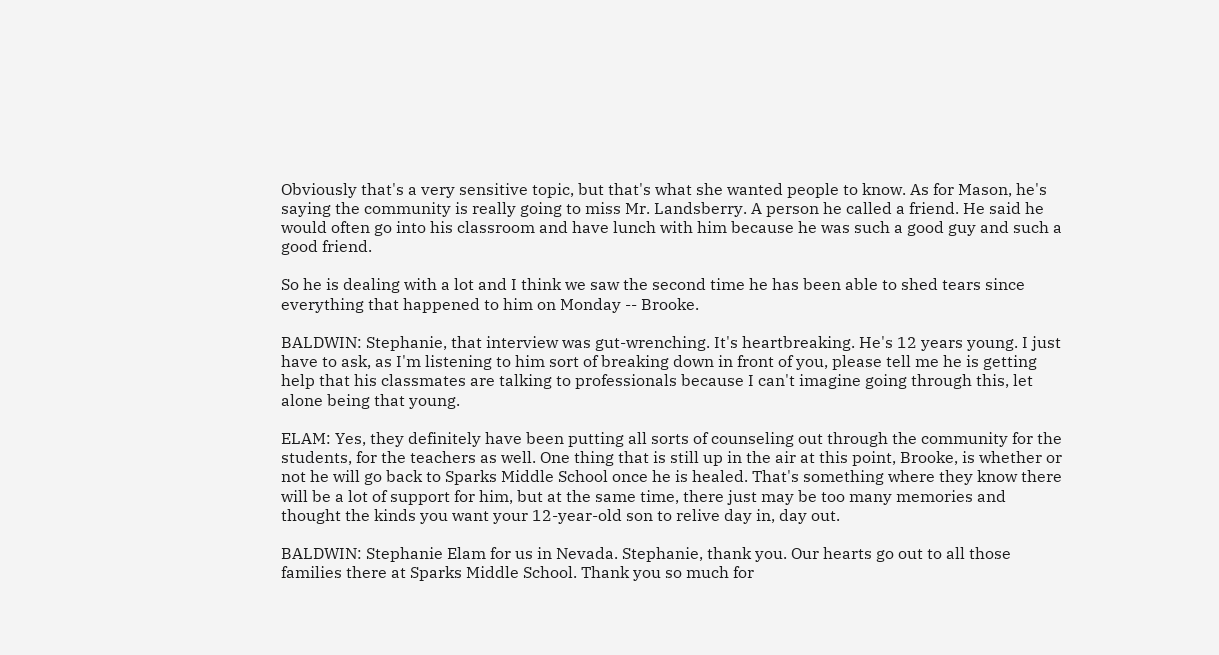Obviously that's a very sensitive topic, but that's what she wanted people to know. As for Mason, he's saying the community is really going to miss Mr. Landsberry. A person he called a friend. He said he would often go into his classroom and have lunch with him because he was such a good guy and such a good friend.

So he is dealing with a lot and I think we saw the second time he has been able to shed tears since everything that happened to him on Monday -- Brooke.

BALDWIN: Stephanie, that interview was gut-wrenching. It's heartbreaking. He's 12 years young. I just have to ask, as I'm listening to him sort of breaking down in front of you, please tell me he is getting help that his classmates are talking to professionals because I can't imagine going through this, let alone being that young.

ELAM: Yes, they definitely have been putting all sorts of counseling out through the community for the students, for the teachers as well. One thing that is still up in the air at this point, Brooke, is whether or not he will go back to Sparks Middle School once he is healed. That's something where they know there will be a lot of support for him, but at the same time, there just may be too many memories and thought the kinds you want your 12-year-old son to relive day in, day out.

BALDWIN: Stephanie Elam for us in Nevada. Stephanie, thank you. Our hearts go out to all those families there at Sparks Middle School. Thank you so much for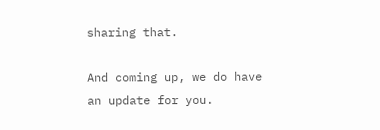sharing that.

And coming up, we do have an update for you.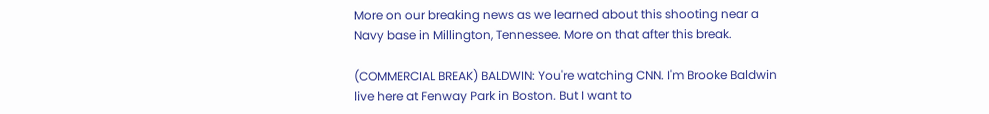More on our breaking news as we learned about this shooting near a Navy base in Millington, Tennessee. More on that after this break.

(COMMERCIAL BREAK) BALDWIN: You're watching CNN. I'm Brooke Baldwin live here at Fenway Park in Boston. But I want to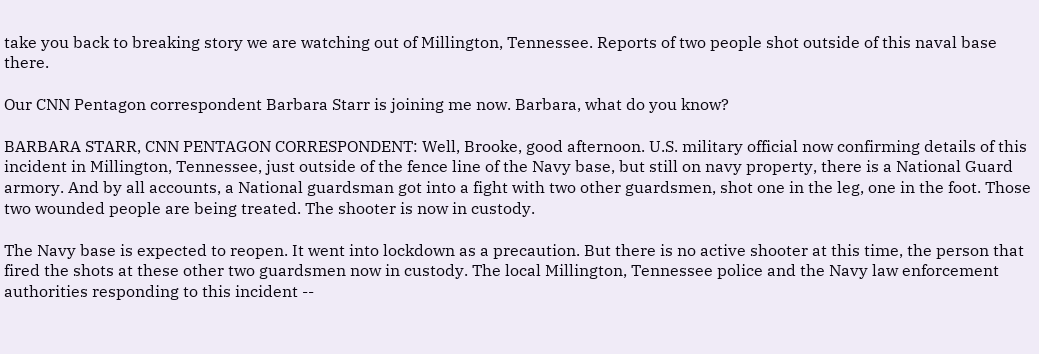take you back to breaking story we are watching out of Millington, Tennessee. Reports of two people shot outside of this naval base there.

Our CNN Pentagon correspondent Barbara Starr is joining me now. Barbara, what do you know?

BARBARA STARR, CNN PENTAGON CORRESPONDENT: Well, Brooke, good afternoon. U.S. military official now confirming details of this incident in Millington, Tennessee, just outside of the fence line of the Navy base, but still on navy property, there is a National Guard armory. And by all accounts, a National guardsman got into a fight with two other guardsmen, shot one in the leg, one in the foot. Those two wounded people are being treated. The shooter is now in custody.

The Navy base is expected to reopen. It went into lockdown as a precaution. But there is no active shooter at this time, the person that fired the shots at these other two guardsmen now in custody. The local Millington, Tennessee police and the Navy law enforcement authorities responding to this incident --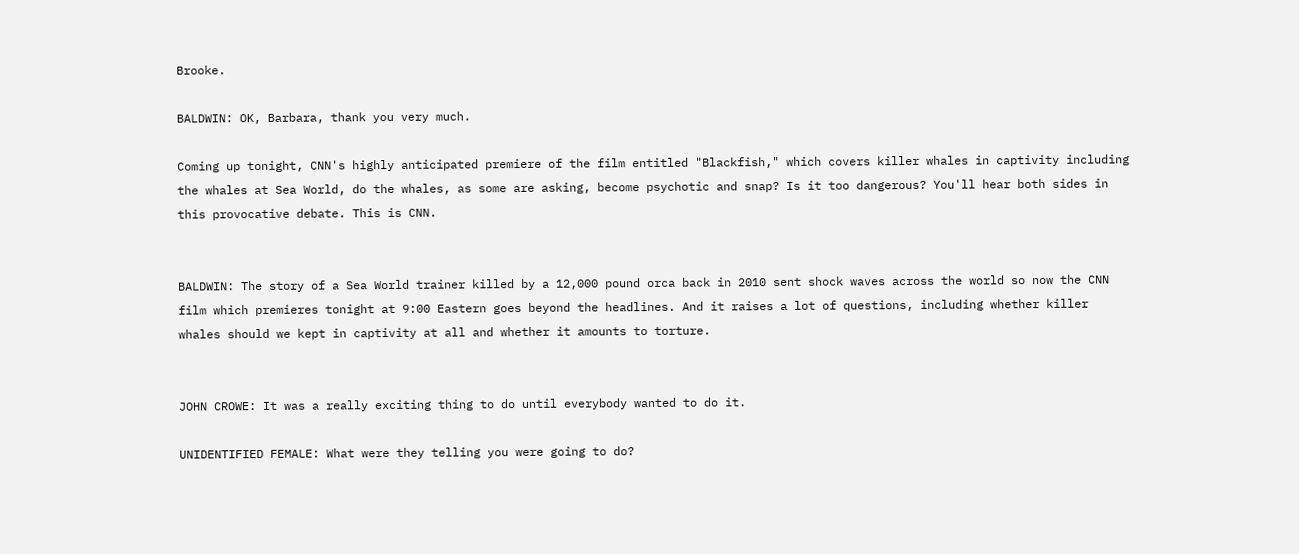Brooke.

BALDWIN: OK, Barbara, thank you very much.

Coming up tonight, CNN's highly anticipated premiere of the film entitled "Blackfish," which covers killer whales in captivity including the whales at Sea World, do the whales, as some are asking, become psychotic and snap? Is it too dangerous? You'll hear both sides in this provocative debate. This is CNN.


BALDWIN: The story of a Sea World trainer killed by a 12,000 pound orca back in 2010 sent shock waves across the world so now the CNN film which premieres tonight at 9:00 Eastern goes beyond the headlines. And it raises a lot of questions, including whether killer whales should we kept in captivity at all and whether it amounts to torture.


JOHN CROWE: It was a really exciting thing to do until everybody wanted to do it.

UNIDENTIFIED FEMALE: What were they telling you were going to do?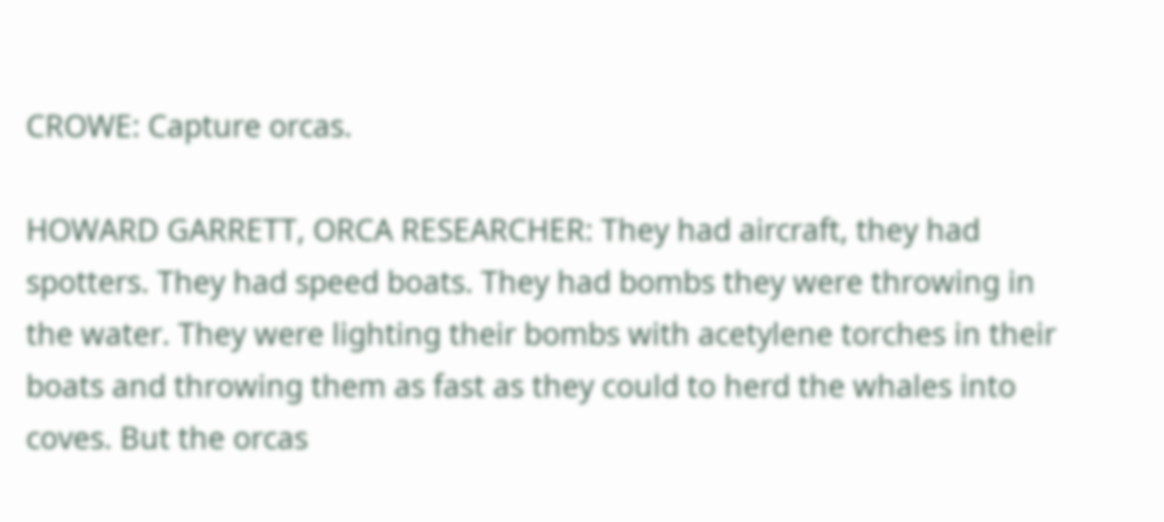CROWE: Capture orcas.

HOWARD GARRETT, ORCA RESEARCHER: They had aircraft, they had spotters. They had speed boats. They had bombs they were throwing in the water. They were lighting their bombs with acetylene torches in their boats and throwing them as fast as they could to herd the whales into coves. But the orcas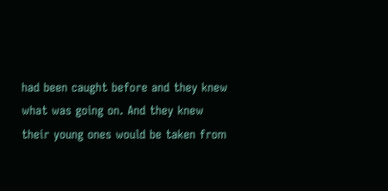had been caught before and they knew what was going on. And they knew their young ones would be taken from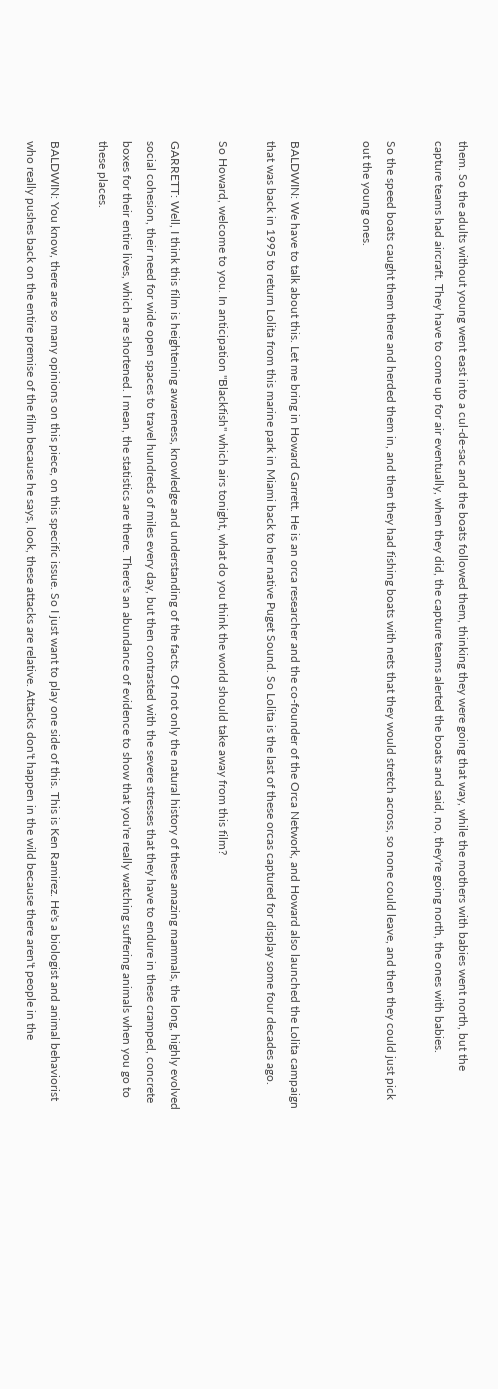them. So the adults without young went east into a cul-de-sac and the boats followed them, thinking they were going that way, while the mothers with babies went north, but the capture teams had aircraft. They have to come up for air eventually, when they did, the capture teams alerted the boats and said, no, they're going north, the ones with babies.

So the speed boats caught them there and herded them in, and then they had fishing boats with nets that they would stretch across, so none could leave, and then they could just pick out the young ones.


BALDWIN: We have to talk about this. Let me bring in Howard Garrett. He is an orca researcher and the co-founder of the Orca Network, and Howard also launched the Lolita campaign that was back in 1995 to return Lolita from this marine park in Miami back to her native Puget Sound. So Lolita is the last of these orcas captured for display some four decades ago.

So Howard, welcome to you. In anticipation "Blackfish" which airs tonight, what do you think the world should take away from this film?

GARRETT: Well, I think this film is heightening awareness, knowledge and understanding of the facts. Of not only the natural history of these amazing mammals, the long, highly evolved social cohesion, their need for wide open spaces to travel hundreds of miles every day, but then contrasted with the severe stresses that they have to endure in these cramped, concrete boxes for their entire lives, which are shortened. I mean, the statistics are there. There's an abundance of evidence to show that you're really watching suffering animals when you go to these places.

BALDWIN: You know, there are so many opinions on this piece, on this specific issue. So I just want to play one side of this. This is Ken Ramirez. He's a biologist and animal behaviorist who really pushes back on the entire premise of the film because he says, look, these attacks are relative. Attacks don't happen in the wild because there aren't people in the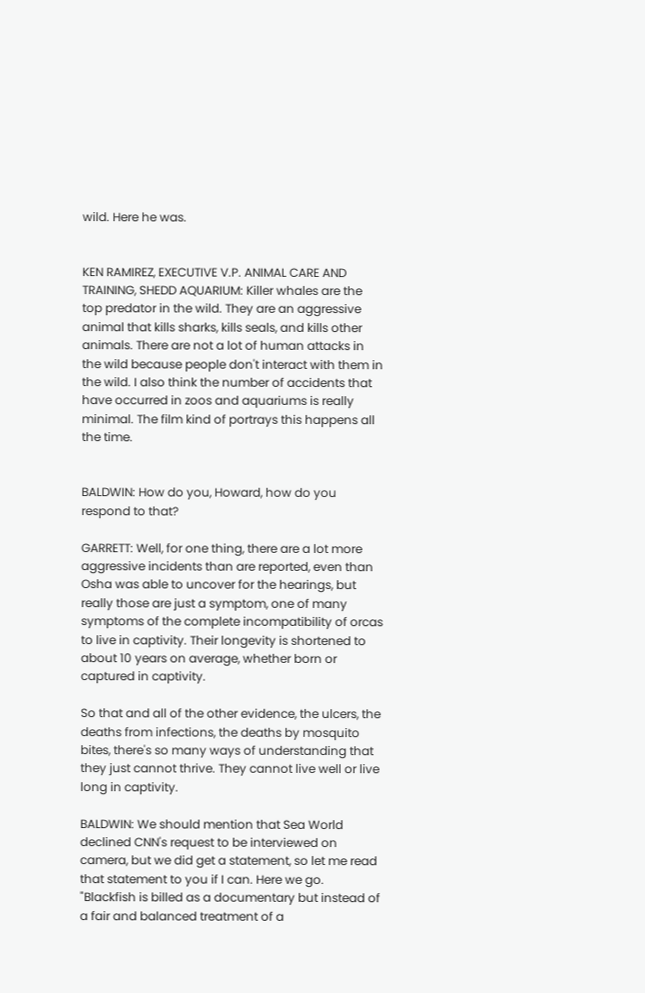wild. Here he was.


KEN RAMIREZ, EXECUTIVE V.P. ANIMAL CARE AND TRAINING, SHEDD AQUARIUM: Killer whales are the top predator in the wild. They are an aggressive animal that kills sharks, kills seals, and kills other animals. There are not a lot of human attacks in the wild because people don't interact with them in the wild. I also think the number of accidents that have occurred in zoos and aquariums is really minimal. The film kind of portrays this happens all the time.


BALDWIN: How do you, Howard, how do you respond to that?

GARRETT: Well, for one thing, there are a lot more aggressive incidents than are reported, even than Osha was able to uncover for the hearings, but really those are just a symptom, one of many symptoms of the complete incompatibility of orcas to live in captivity. Their longevity is shortened to about 10 years on average, whether born or captured in captivity.

So that and all of the other evidence, the ulcers, the deaths from infections, the deaths by mosquito bites, there's so many ways of understanding that they just cannot thrive. They cannot live well or live long in captivity.

BALDWIN: We should mention that Sea World declined CNN's request to be interviewed on camera, but we did get a statement, so let me read that statement to you if I can. Here we go. "Blackfish is billed as a documentary but instead of a fair and balanced treatment of a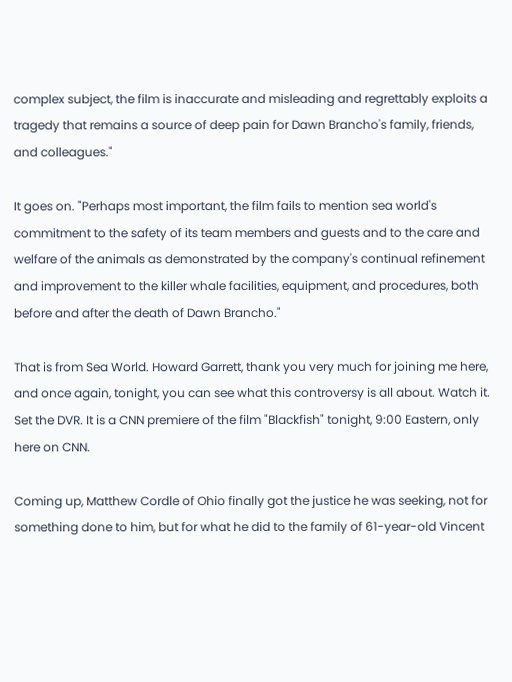complex subject, the film is inaccurate and misleading and regrettably exploits a tragedy that remains a source of deep pain for Dawn Brancho's family, friends, and colleagues."

It goes on. "Perhaps most important, the film fails to mention sea world's commitment to the safety of its team members and guests and to the care and welfare of the animals as demonstrated by the company's continual refinement and improvement to the killer whale facilities, equipment, and procedures, both before and after the death of Dawn Brancho."

That is from Sea World. Howard Garrett, thank you very much for joining me here, and once again, tonight, you can see what this controversy is all about. Watch it. Set the DVR. It is a CNN premiere of the film "Blackfish" tonight, 9:00 Eastern, only here on CNN.

Coming up, Matthew Cordle of Ohio finally got the justice he was seeking, not for something done to him, but for what he did to the family of 61-year-old Vincent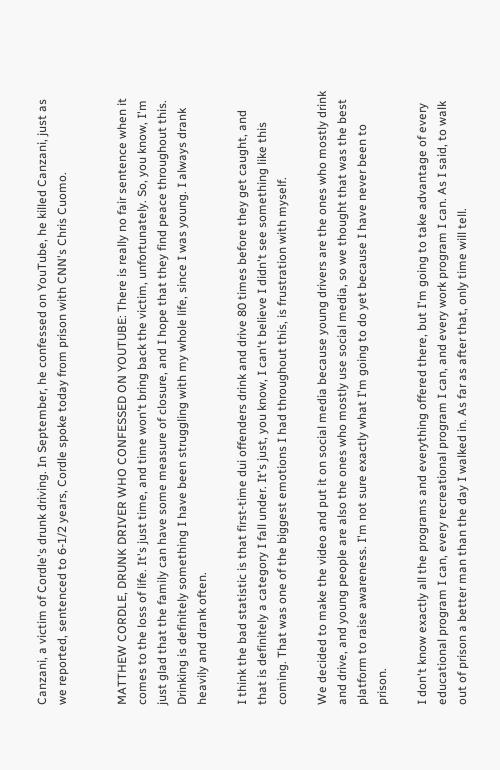Canzani, a victim of Cordle's drunk driving. In September, he confessed on YouTube, he killed Canzani, just as we reported, sentenced to 6-1/2 years, Cordle spoke today from prison with CNN's Chris Cuomo.


MATTHEW CORDLE, DRUNK DRIVER WHO CONFESSED ON YOUTUBE: There is really no fair sentence when it comes to the loss of life. It's just time, and time won't bring back the victim, unfortunately. So, you know, I'm just glad that the family can have some measure of closure, and I hope that they find peace throughout this. Drinking is definitely something I have been struggling with my whole life, since I was young. I always drank heavily and drank often.

I think the bad statistic is that first-time dui offenders drink and drive 80 times before they get caught, and that is definitely a category I fall under. It's just, you know, I can't believe I didn't see something like this coming. That was one of the biggest emotions I had throughout this, is frustration with myself.

We decided to make the video and put it on social media because young drivers are the ones who mostly drink and drive, and young people are also the ones who mostly use social media, so we thought that was the best platform to raise awareness. I'm not sure exactly what I'm going to do yet because I have never been to prison.

I don't know exactly all the programs and everything offered there, but I'm going to take advantage of every educational program I can, every recreational program I can, and every work program I can. As I said, to walk out of prison a better man than the day I walked in. As far as after that, only time will tell.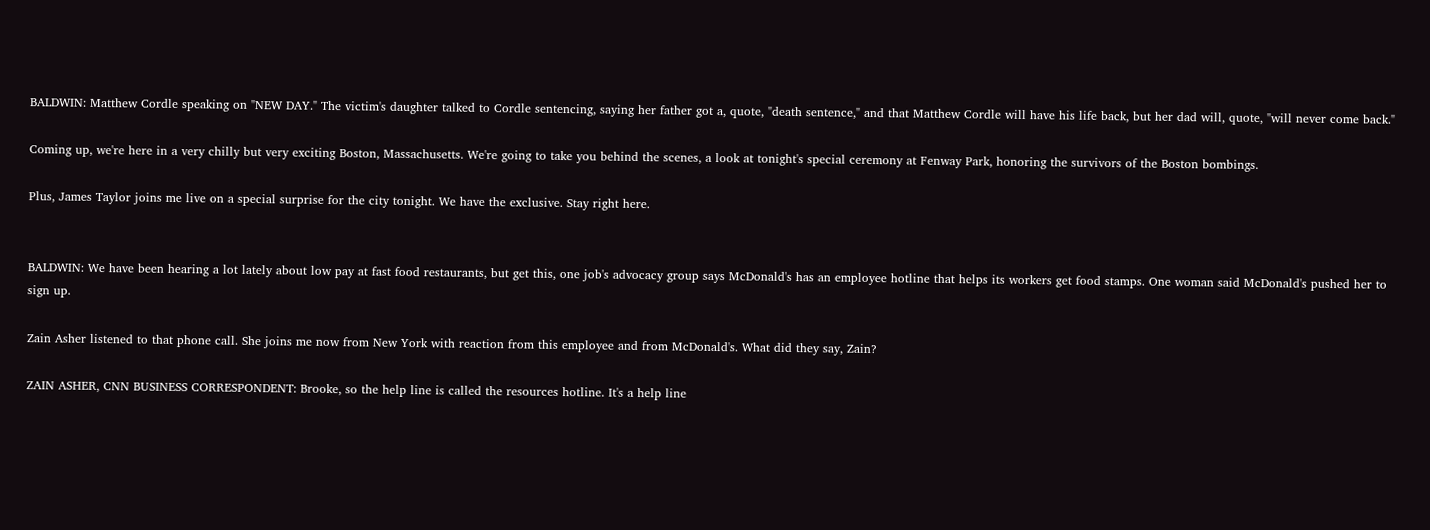BALDWIN: Matthew Cordle speaking on "NEW DAY." The victim's daughter talked to Cordle sentencing, saying her father got a, quote, "death sentence," and that Matthew Cordle will have his life back, but her dad will, quote, "will never come back."

Coming up, we're here in a very chilly but very exciting Boston, Massachusetts. We're going to take you behind the scenes, a look at tonight's special ceremony at Fenway Park, honoring the survivors of the Boston bombings.

Plus, James Taylor joins me live on a special surprise for the city tonight. We have the exclusive. Stay right here.


BALDWIN: We have been hearing a lot lately about low pay at fast food restaurants, but get this, one job's advocacy group says McDonald's has an employee hotline that helps its workers get food stamps. One woman said McDonald's pushed her to sign up.

Zain Asher listened to that phone call. She joins me now from New York with reaction from this employee and from McDonald's. What did they say, Zain?

ZAIN ASHER, CNN BUSINESS CORRESPONDENT: Brooke, so the help line is called the resources hotline. It's a help line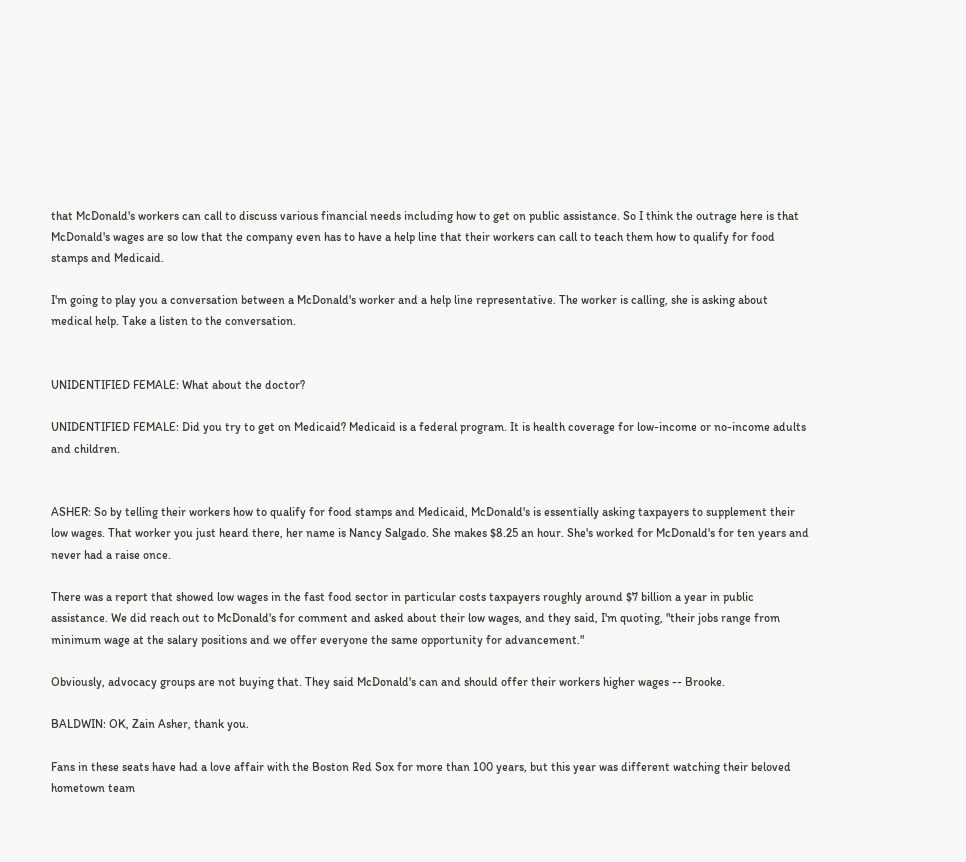that McDonald's workers can call to discuss various financial needs including how to get on public assistance. So I think the outrage here is that McDonald's wages are so low that the company even has to have a help line that their workers can call to teach them how to qualify for food stamps and Medicaid.

I'm going to play you a conversation between a McDonald's worker and a help line representative. The worker is calling, she is asking about medical help. Take a listen to the conversation.


UNIDENTIFIED FEMALE: What about the doctor?

UNIDENTIFIED FEMALE: Did you try to get on Medicaid? Medicaid is a federal program. It is health coverage for low-income or no-income adults and children.


ASHER: So by telling their workers how to qualify for food stamps and Medicaid, McDonald's is essentially asking taxpayers to supplement their low wages. That worker you just heard there, her name is Nancy Salgado. She makes $8.25 an hour. She's worked for McDonald's for ten years and never had a raise once.

There was a report that showed low wages in the fast food sector in particular costs taxpayers roughly around $7 billion a year in public assistance. We did reach out to McDonald's for comment and asked about their low wages, and they said, I'm quoting, "their jobs range from minimum wage at the salary positions and we offer everyone the same opportunity for advancement."

Obviously, advocacy groups are not buying that. They said McDonald's can and should offer their workers higher wages -- Brooke.

BALDWIN: OK, Zain Asher, thank you.

Fans in these seats have had a love affair with the Boston Red Sox for more than 100 years, but this year was different watching their beloved hometown team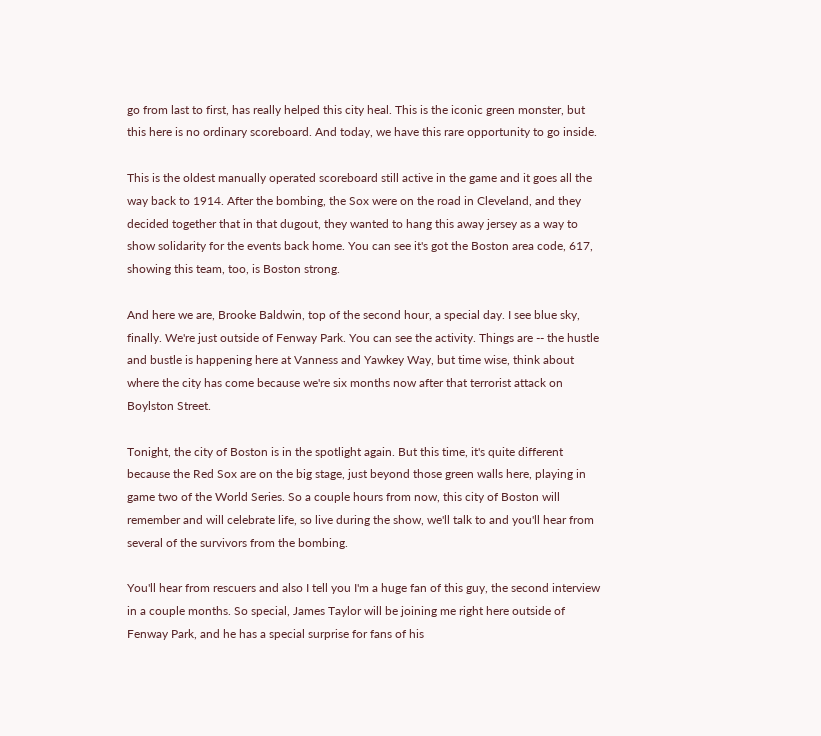go from last to first, has really helped this city heal. This is the iconic green monster, but this here is no ordinary scoreboard. And today, we have this rare opportunity to go inside.

This is the oldest manually operated scoreboard still active in the game and it goes all the way back to 1914. After the bombing, the Sox were on the road in Cleveland, and they decided together that in that dugout, they wanted to hang this away jersey as a way to show solidarity for the events back home. You can see it's got the Boston area code, 617, showing this team, too, is Boston strong.

And here we are, Brooke Baldwin, top of the second hour, a special day. I see blue sky, finally. We're just outside of Fenway Park. You can see the activity. Things are -- the hustle and bustle is happening here at Vanness and Yawkey Way, but time wise, think about where the city has come because we're six months now after that terrorist attack on Boylston Street.

Tonight, the city of Boston is in the spotlight again. But this time, it's quite different because the Red Sox are on the big stage, just beyond those green walls here, playing in game two of the World Series. So a couple hours from now, this city of Boston will remember and will celebrate life, so live during the show, we'll talk to and you'll hear from several of the survivors from the bombing.

You'll hear from rescuers and also I tell you I'm a huge fan of this guy, the second interview in a couple months. So special, James Taylor will be joining me right here outside of Fenway Park, and he has a special surprise for fans of his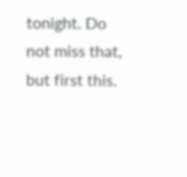tonight. Do not miss that, but first this.